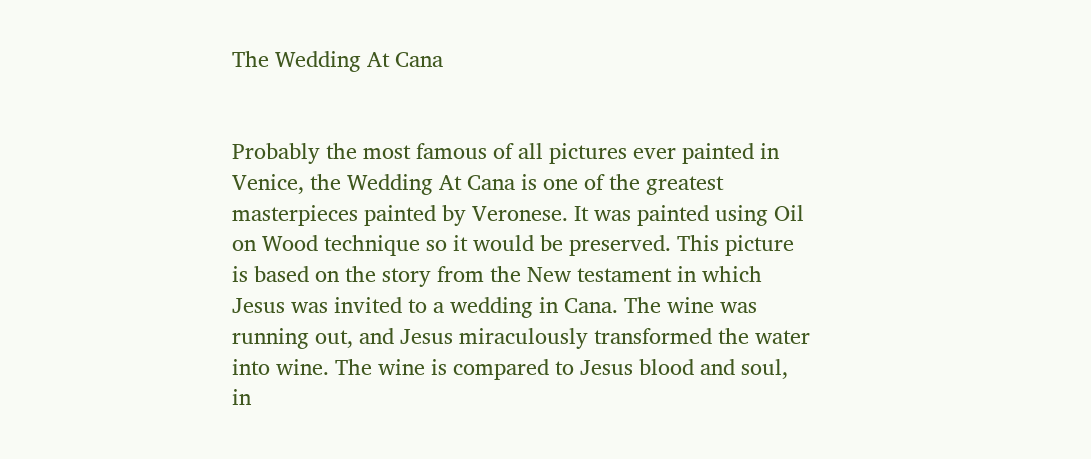The Wedding At Cana


Probably the most famous of all pictures ever painted in Venice, the Wedding At Cana is one of the greatest masterpieces painted by Veronese. It was painted using Oil on Wood technique so it would be preserved. This picture is based on the story from the New testament in which Jesus was invited to a wedding in Cana. The wine was running out, and Jesus miraculously transformed the water into wine. The wine is compared to Jesus blood and soul, in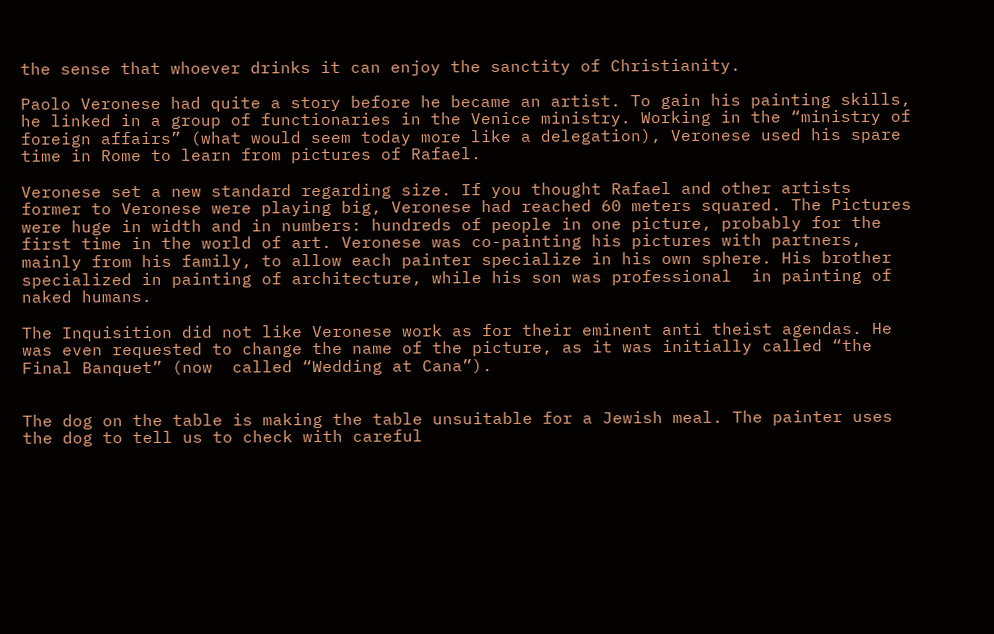the sense that whoever drinks it can enjoy the sanctity of Christianity.

Paolo Veronese had quite a story before he became an artist. To gain his painting skills, he linked in a group of functionaries in the Venice ministry. Working in the “ministry of foreign affairs” (what would seem today more like a delegation), Veronese used his spare time in Rome to learn from pictures of Rafael.

Veronese set a new standard regarding size. If you thought Rafael and other artists former to Veronese were playing big, Veronese had reached 60 meters squared. The Pictures were huge in width and in numbers: hundreds of people in one picture, probably for the first time in the world of art. Veronese was co-painting his pictures with partners, mainly from his family, to allow each painter specialize in his own sphere. His brother specialized in painting of architecture, while his son was professional  in painting of naked humans.

The Inquisition did not like Veronese work as for their eminent anti theist agendas. He was even requested to change the name of the picture, as it was initially called “the Final Banquet” (now  called “Wedding at Cana”).


The dog on the table is making the table unsuitable for a Jewish meal. The painter uses the dog to tell us to check with careful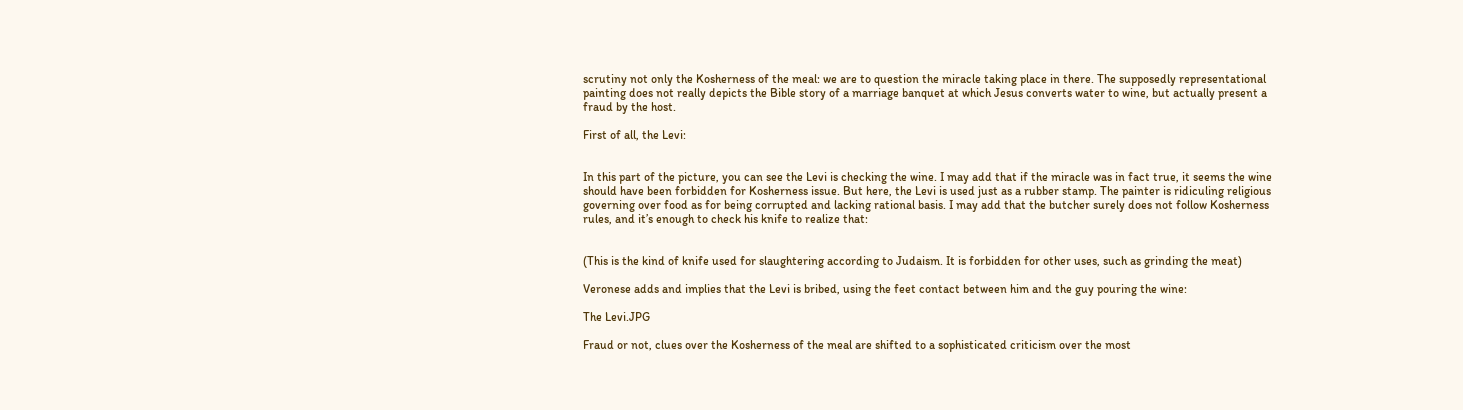scrutiny not only the Kosherness of the meal: we are to question the miracle taking place in there. The supposedly representational painting does not really depicts the Bible story of a marriage banquet at which Jesus converts water to wine, but actually present a fraud by the host.

First of all, the Levi:


In this part of the picture, you can see the Levi is checking the wine. I may add that if the miracle was in fact true, it seems the wine should have been forbidden for Kosherness issue. But here, the Levi is used just as a rubber stamp. The painter is ridiculing religious governing over food as for being corrupted and lacking rational basis. I may add that the butcher surely does not follow Kosherness rules, and it’s enough to check his knife to realize that:


(This is the kind of knife used for slaughtering according to Judaism. It is forbidden for other uses, such as grinding the meat)

Veronese adds and implies that the Levi is bribed, using the feet contact between him and the guy pouring the wine:

The Levi.JPG

Fraud or not, clues over the Kosherness of the meal are shifted to a sophisticated criticism over the most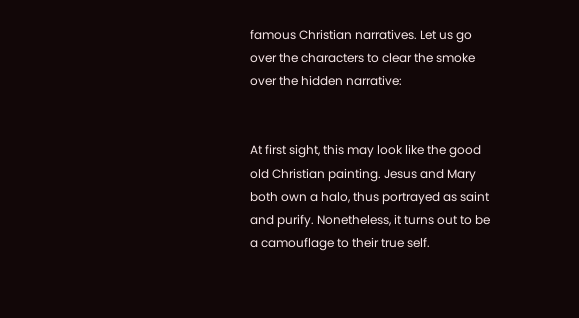famous Christian narratives. Let us go over the characters to clear the smoke over the hidden narrative:


At first sight, this may look like the good old Christian painting. Jesus and Mary both own a halo, thus portrayed as saint and purify. Nonetheless, it turns out to be a camouflage to their true self.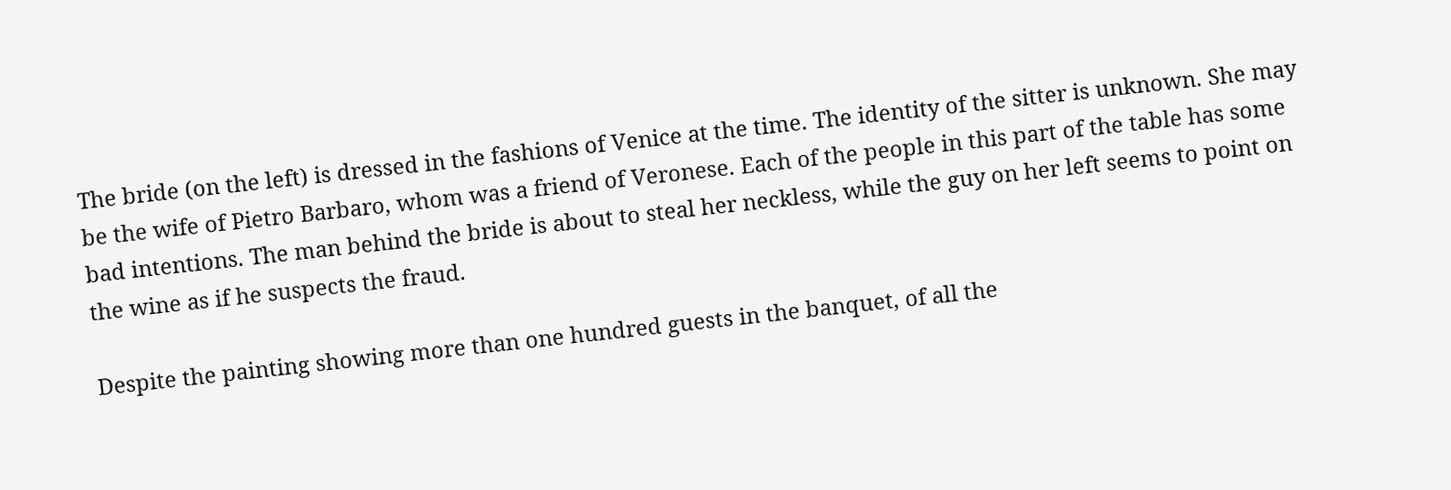The bride (on the left) is dressed in the fashions of Venice at the time. The identity of the sitter is unknown. She may be the wife of Pietro Barbaro, whom was a friend of Veronese. Each of the people in this part of the table has some bad intentions. The man behind the bride is about to steal her neckless, while the guy on her left seems to point on the wine as if he suspects the fraud.

Despite the painting showing more than one hundred guests in the banquet, of all the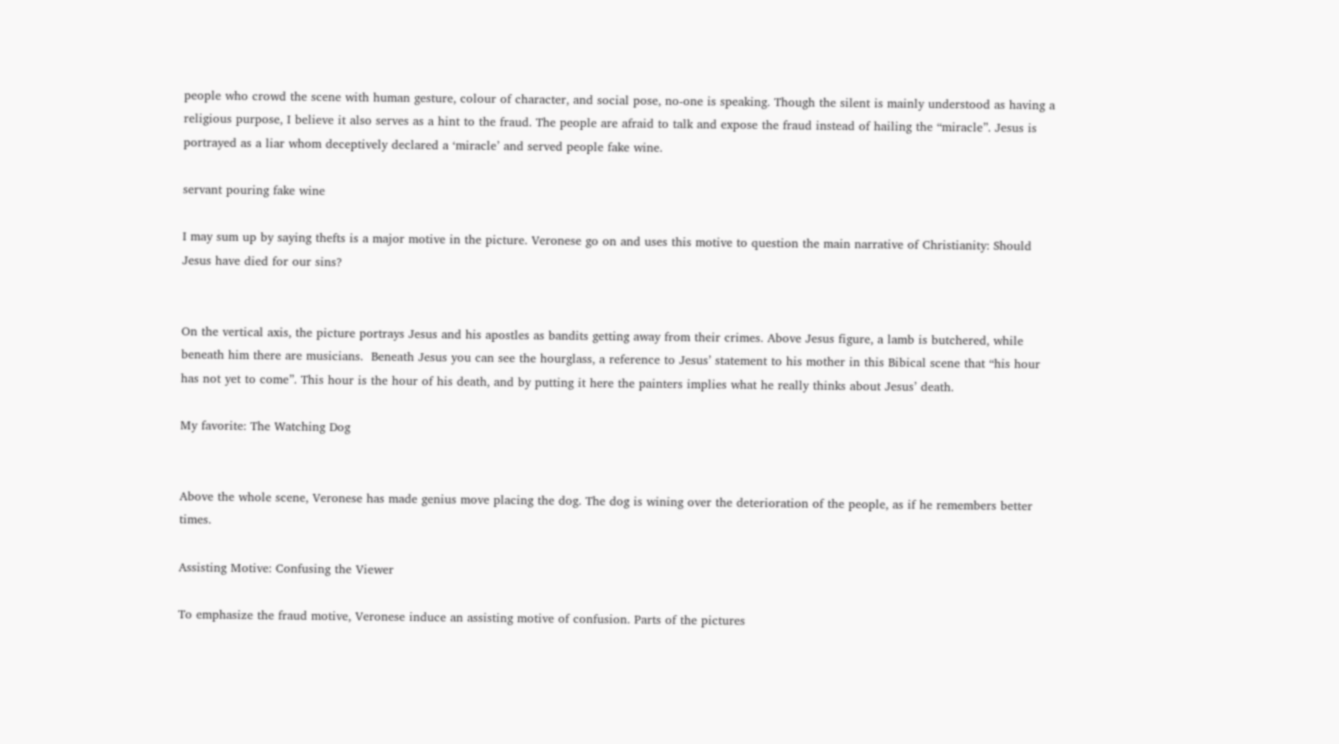people who crowd the scene with human gesture, colour of character, and social pose, no-one is speaking. Though the silent is mainly understood as having a religious purpose, I believe it also serves as a hint to the fraud. The people are afraid to talk and expose the fraud instead of hailing the “miracle”. Jesus is portrayed as a liar whom deceptively declared a ‘miracle’ and served people fake wine.

servant pouring fake wine

I may sum up by saying thefts is a major motive in the picture. Veronese go on and uses this motive to question the main narrative of Christianity: Should Jesus have died for our sins?


On the vertical axis, the picture portrays Jesus and his apostles as bandits getting away from their crimes. Above Jesus figure, a lamb is butchered, while beneath him there are musicians.  Beneath Jesus you can see the hourglass, a reference to Jesus’ statement to his mother in this Bibical scene that “his hour has not yet to come”. This hour is the hour of his death, and by putting it here the painters implies what he really thinks about Jesus’ death.

My favorite: The Watching Dog


Above the whole scene, Veronese has made genius move placing the dog. The dog is wining over the deterioration of the people, as if he remembers better times.

Assisting Motive: Confusing the Viewer

To emphasize the fraud motive, Veronese induce an assisting motive of confusion. Parts of the pictures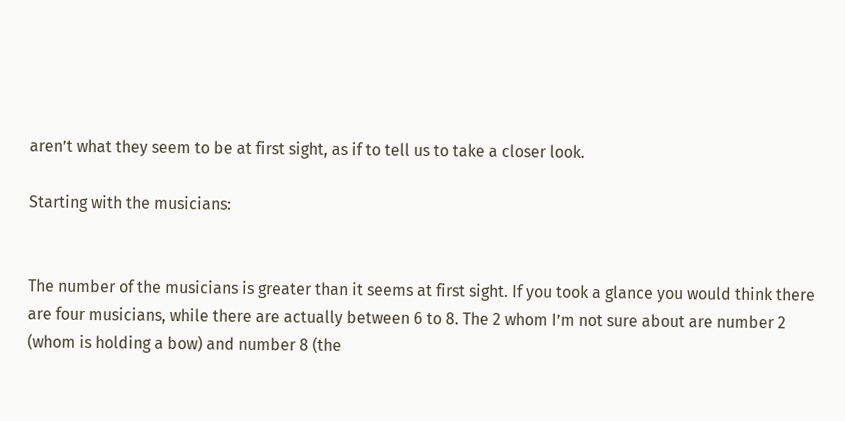aren’t what they seem to be at first sight, as if to tell us to take a closer look.

Starting with the musicians:


The number of the musicians is greater than it seems at first sight. If you took a glance you would think there are four musicians, while there are actually between 6 to 8. The 2 whom I’m not sure about are number 2 (whom is holding a bow) and number 8 (the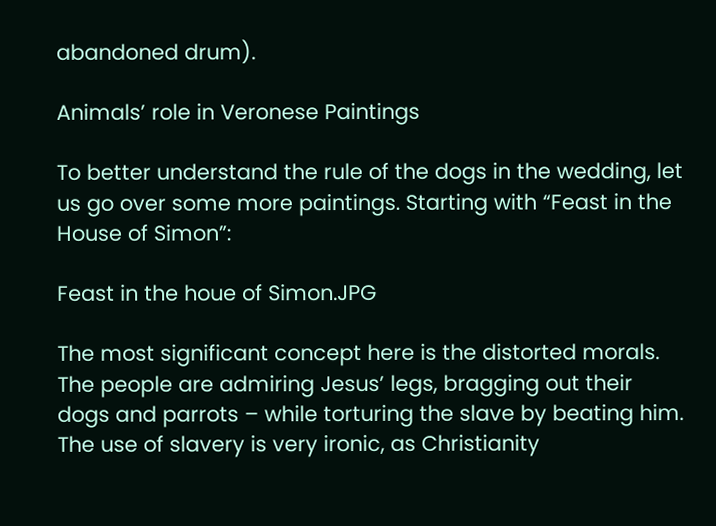abandoned drum).

Animals’ role in Veronese Paintings

To better understand the rule of the dogs in the wedding, let us go over some more paintings. Starting with “Feast in the House of Simon”:

Feast in the houe of Simon.JPG

The most significant concept here is the distorted morals. The people are admiring Jesus’ legs, bragging out their dogs and parrots – while torturing the slave by beating him. The use of slavery is very ironic, as Christianity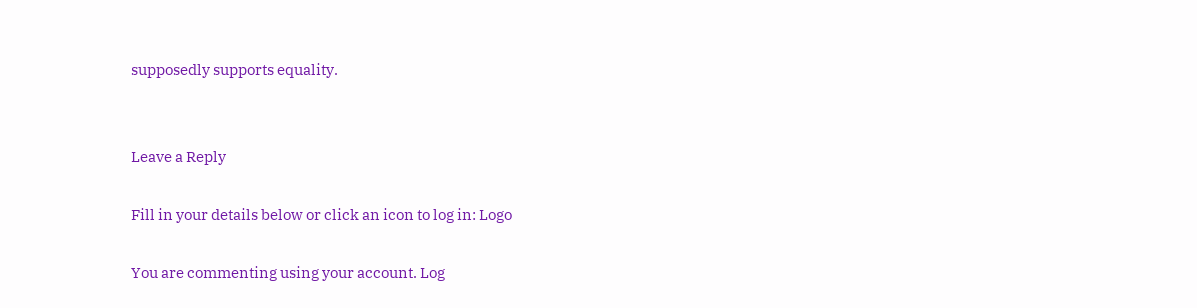supposedly supports equality.


Leave a Reply

Fill in your details below or click an icon to log in: Logo

You are commenting using your account. Log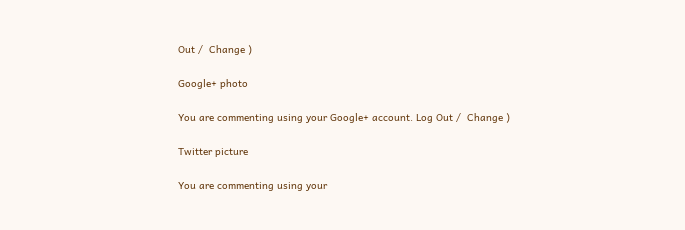Out /  Change )

Google+ photo

You are commenting using your Google+ account. Log Out /  Change )

Twitter picture

You are commenting using your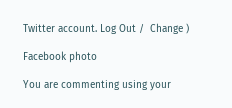Twitter account. Log Out /  Change )

Facebook photo

You are commenting using your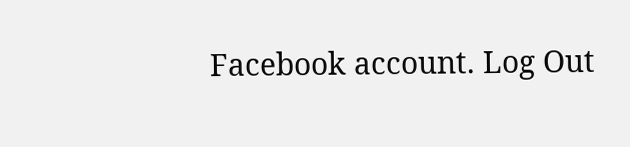Facebook account. Log Out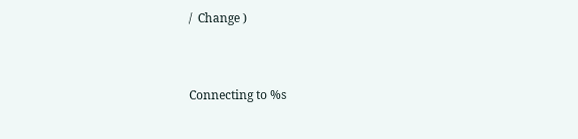/  Change )


Connecting to %s